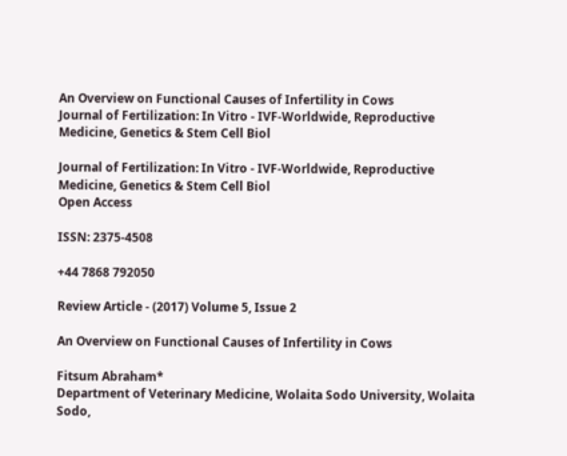An Overview on Functional Causes of Infertility in Cows
Journal of Fertilization: In Vitro - IVF-Worldwide, Reproductive Medicine, Genetics & Stem Cell Biol

Journal of Fertilization: In Vitro - IVF-Worldwide, Reproductive Medicine, Genetics & Stem Cell Biol
Open Access

ISSN: 2375-4508

+44 7868 792050

Review Article - (2017) Volume 5, Issue 2

An Overview on Functional Causes of Infertility in Cows

Fitsum Abraham*
Department of Veterinary Medicine, Wolaita Sodo University, Wolaita Sodo,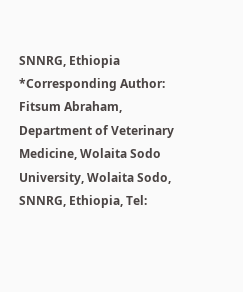SNNRG, Ethiopia
*Corresponding Author: Fitsum Abraham, Department of Veterinary Medicine, Wolaita Sodo University, Wolaita Sodo, SNNRG, Ethiopia, Tel: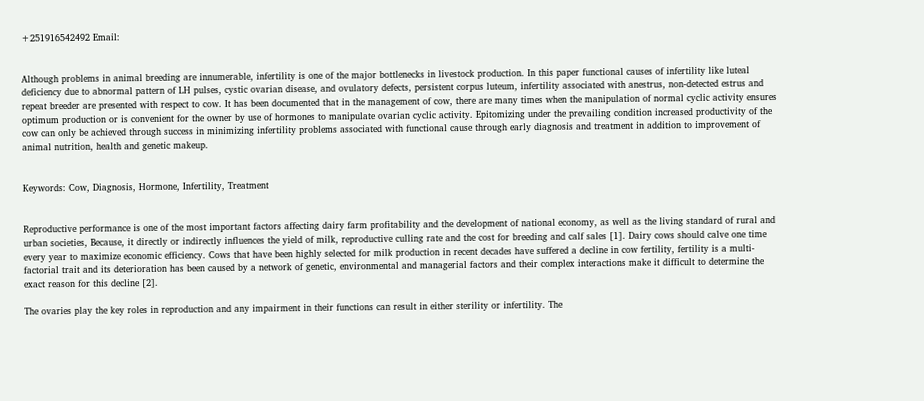+251916542492 Email:


Although problems in animal breeding are innumerable, infertility is one of the major bottlenecks in livestock production. In this paper functional causes of infertility like luteal deficiency due to abnormal pattern of LH pulses, cystic ovarian disease, and ovulatory defects, persistent corpus luteum, infertility associated with anestrus, non-detected estrus and repeat breeder are presented with respect to cow. It has been documented that in the management of cow, there are many times when the manipulation of normal cyclic activity ensures optimum production or is convenient for the owner by use of hormones to manipulate ovarian cyclic activity. Epitomizing under the prevailing condition increased productivity of the cow can only be achieved through success in minimizing infertility problems associated with functional cause through early diagnosis and treatment in addition to improvement of animal nutrition, health and genetic makeup.


Keywords: Cow, Diagnosis, Hormone, Infertility, Treatment


Reproductive performance is one of the most important factors affecting dairy farm profitability and the development of national economy, as well as the living standard of rural and urban societies, Because, it directly or indirectly influences the yield of milk, reproductive culling rate and the cost for breeding and calf sales [1]. Dairy cows should calve one time every year to maximize economic efficiency. Cows that have been highly selected for milk production in recent decades have suffered a decline in cow fertility, fertility is a multi-factorial trait and its deterioration has been caused by a network of genetic, environmental and managerial factors and their complex interactions make it difficult to determine the exact reason for this decline [2].

The ovaries play the key roles in reproduction and any impairment in their functions can result in either sterility or infertility. The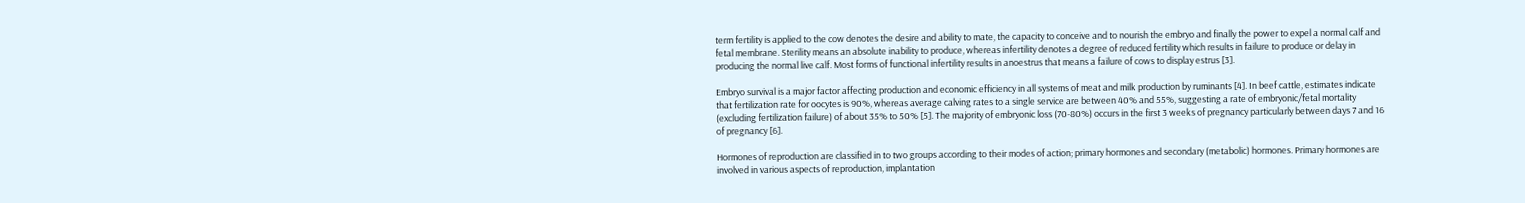term fertility is applied to the cow denotes the desire and ability to mate, the capacity to conceive and to nourish the embryo and finally the power to expel a normal calf and fetal membrane. Sterility means an absolute inability to produce, whereas infertility denotes a degree of reduced fertility which results in failure to produce or delay in producing the normal live calf. Most forms of functional infertility results in anoestrus that means a failure of cows to display estrus [3].

Embryo survival is a major factor affecting production and economic efficiency in all systems of meat and milk production by ruminants [4]. In beef cattle, estimates indicate that fertilization rate for oocytes is 90%, whereas average calving rates to a single service are between 40% and 55%, suggesting a rate of embryonic/fetal mortality (excluding fertilization failure) of about 35% to 50% [5]. The majority of embryonic loss (70-80%) occurs in the first 3 weeks of pregnancy particularly between days 7 and 16 of pregnancy [6].

Hormones of reproduction are classified in to two groups according to their modes of action; primary hormones and secondary (metabolic) hormones. Primary hormones are involved in various aspects of reproduction, implantation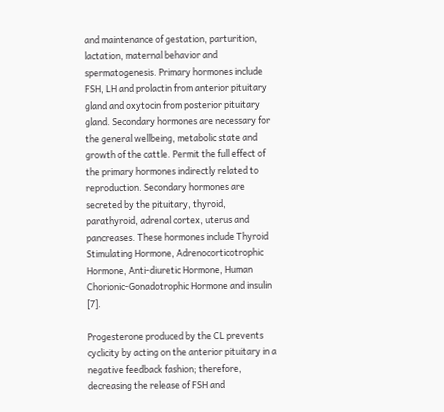and maintenance of gestation, parturition, lactation, maternal behavior and spermatogenesis. Primary hormones include FSH, LH and prolactin from anterior pituitary gland and oxytocin from posterior pituitary gland. Secondary hormones are necessary for the general wellbeing, metabolic state and growth of the cattle. Permit the full effect of the primary hormones indirectly related to reproduction. Secondary hormones are secreted by the pituitary, thyroid, parathyroid, adrenal cortex, uterus and pancreases. These hormones include Thyroid Stimulating Hormone, Adrenocorticotrophic Hormone, Anti-diuretic Hormone, Human Chorionic-Gonadotrophic Hormone and insulin [7].

Progesterone produced by the CL prevents cyclicity by acting on the anterior pituitary in a negative feedback fashion; therefore, decreasing the release of FSH and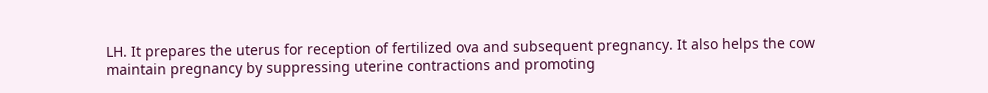LH. It prepares the uterus for reception of fertilized ova and subsequent pregnancy. It also helps the cow maintain pregnancy by suppressing uterine contractions and promoting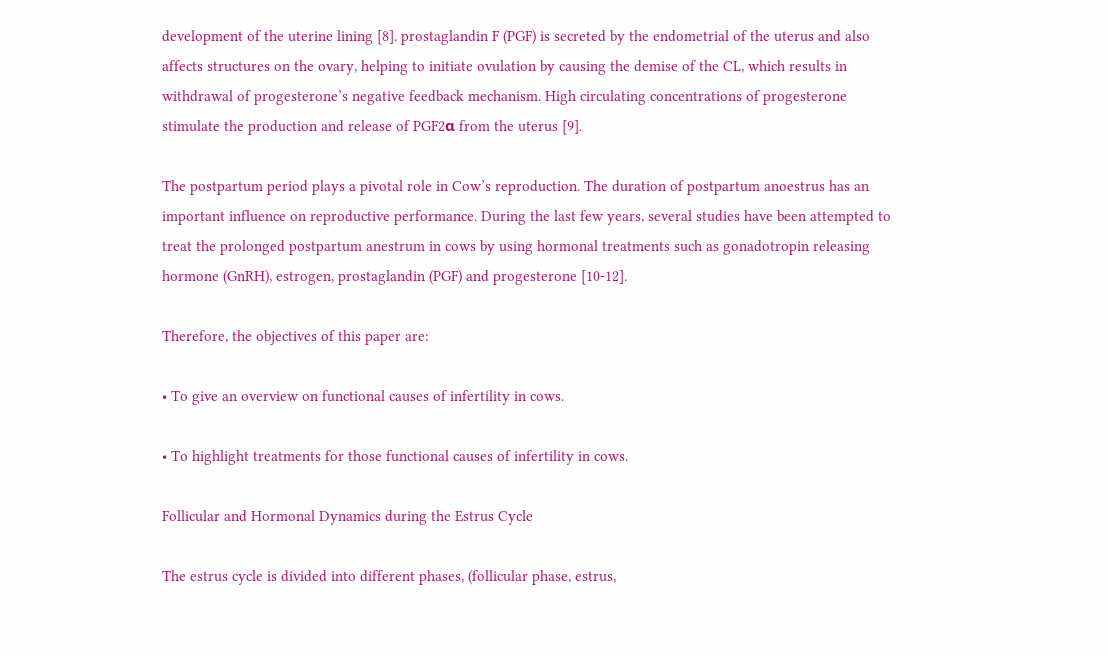development of the uterine lining [8]. prostaglandin F (PGF) is secreted by the endometrial of the uterus and also affects structures on the ovary, helping to initiate ovulation by causing the demise of the CL, which results in withdrawal of progesterone’s negative feedback mechanism. High circulating concentrations of progesterone stimulate the production and release of PGF2α from the uterus [9].

The postpartum period plays a pivotal role in Cow’s reproduction. The duration of postpartum anoestrus has an important influence on reproductive performance. During the last few years, several studies have been attempted to treat the prolonged postpartum anestrum in cows by using hormonal treatments such as gonadotropin releasing hormone (GnRH), estrogen, prostaglandin (PGF) and progesterone [10-12].

Therefore, the objectives of this paper are:

• To give an overview on functional causes of infertility in cows.

• To highlight treatments for those functional causes of infertility in cows.

Follicular and Hormonal Dynamics during the Estrus Cycle

The estrus cycle is divided into different phases, (follicular phase, estrus,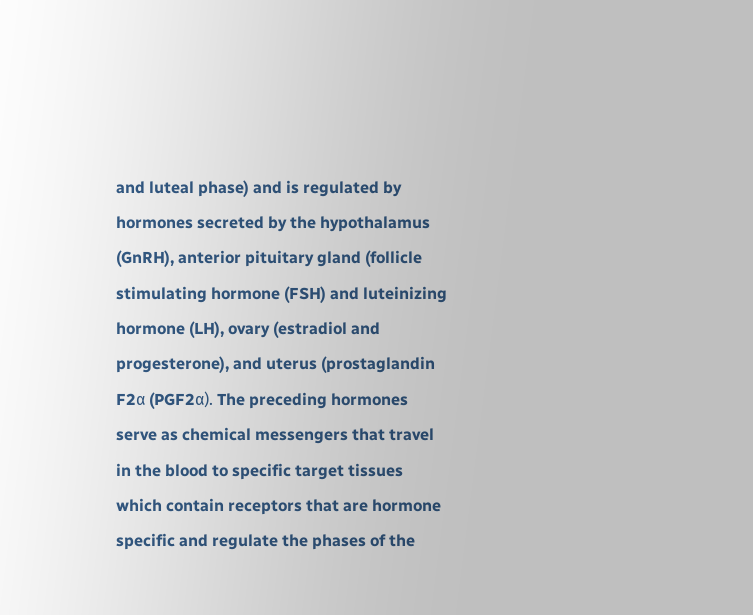and luteal phase) and is regulated by hormones secreted by the hypothalamus (GnRH), anterior pituitary gland (follicle stimulating hormone (FSH) and luteinizing hormone (LH), ovary (estradiol and progesterone), and uterus (prostaglandin F2α (PGF2α). The preceding hormones serve as chemical messengers that travel in the blood to specific target tissues which contain receptors that are hormone specific and regulate the phases of the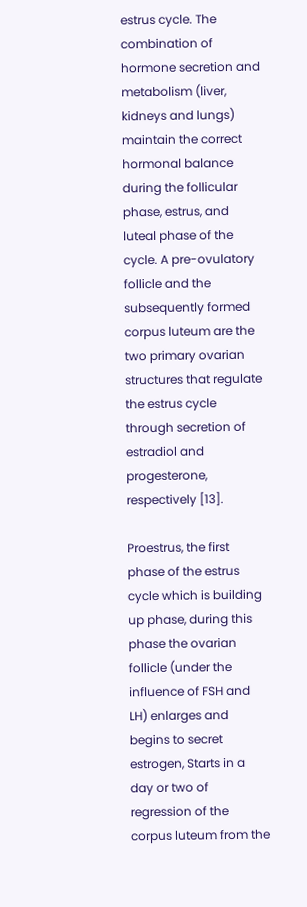estrus cycle. The combination of hormone secretion and metabolism (liver, kidneys and lungs) maintain the correct hormonal balance during the follicular phase, estrus, and luteal phase of the cycle. A pre-ovulatory follicle and the subsequently formed corpus luteum are the two primary ovarian structures that regulate the estrus cycle through secretion of estradiol and progesterone, respectively [13].

Proestrus, the first phase of the estrus cycle which is building up phase, during this phase the ovarian follicle (under the influence of FSH and LH) enlarges and begins to secret estrogen, Starts in a day or two of regression of the corpus luteum from the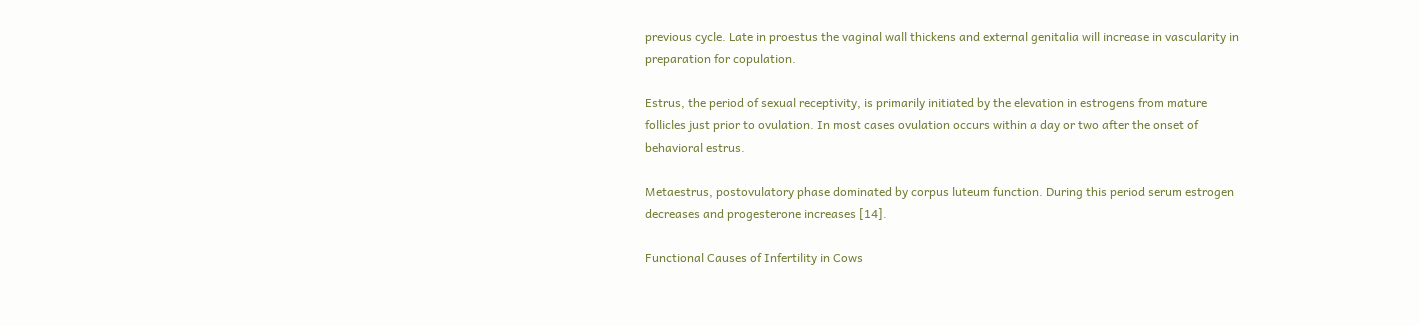previous cycle. Late in proestus the vaginal wall thickens and external genitalia will increase in vascularity in preparation for copulation.

Estrus, the period of sexual receptivity, is primarily initiated by the elevation in estrogens from mature follicles just prior to ovulation. In most cases ovulation occurs within a day or two after the onset of behavioral estrus.

Metaestrus, postovulatory phase dominated by corpus luteum function. During this period serum estrogen decreases and progesterone increases [14].

Functional Causes of Infertility in Cows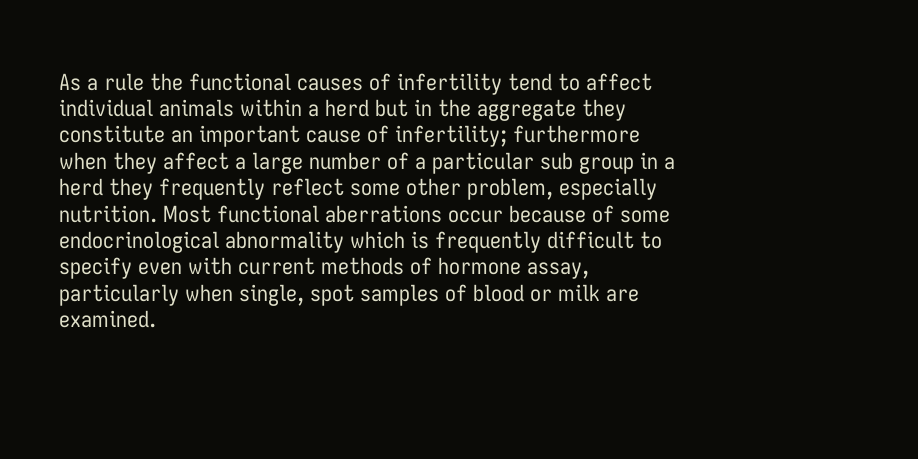As a rule the functional causes of infertility tend to affect individual animals within a herd but in the aggregate they constitute an important cause of infertility; furthermore when they affect a large number of a particular sub group in a herd they frequently reflect some other problem, especially nutrition. Most functional aberrations occur because of some endocrinological abnormality which is frequently difficult to specify even with current methods of hormone assay, particularly when single, spot samples of blood or milk are examined.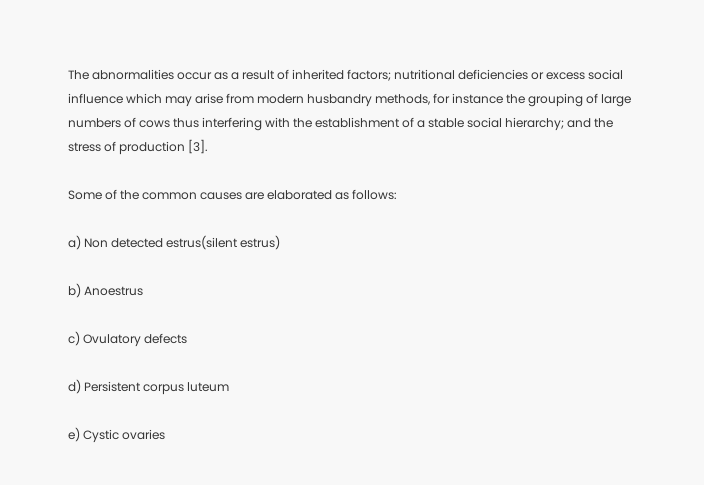The abnormalities occur as a result of inherited factors; nutritional deficiencies or excess social influence which may arise from modern husbandry methods, for instance the grouping of large numbers of cows thus interfering with the establishment of a stable social hierarchy; and the stress of production [3].

Some of the common causes are elaborated as follows:

a) Non detected estrus(silent estrus)

b) Anoestrus

c) Ovulatory defects

d) Persistent corpus luteum

e) Cystic ovaries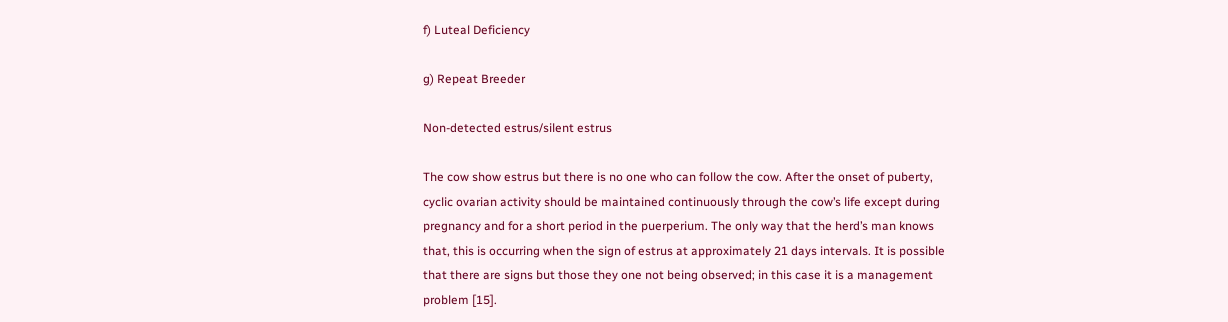f) Luteal Deficiency

g) Repeat Breeder

Non-detected estrus/silent estrus

The cow show estrus but there is no one who can follow the cow. After the onset of puberty, cyclic ovarian activity should be maintained continuously through the cow’s life except during pregnancy and for a short period in the puerperium. The only way that the herd’s man knows that, this is occurring when the sign of estrus at approximately 21 days intervals. It is possible that there are signs but those they one not being observed; in this case it is a management problem [15].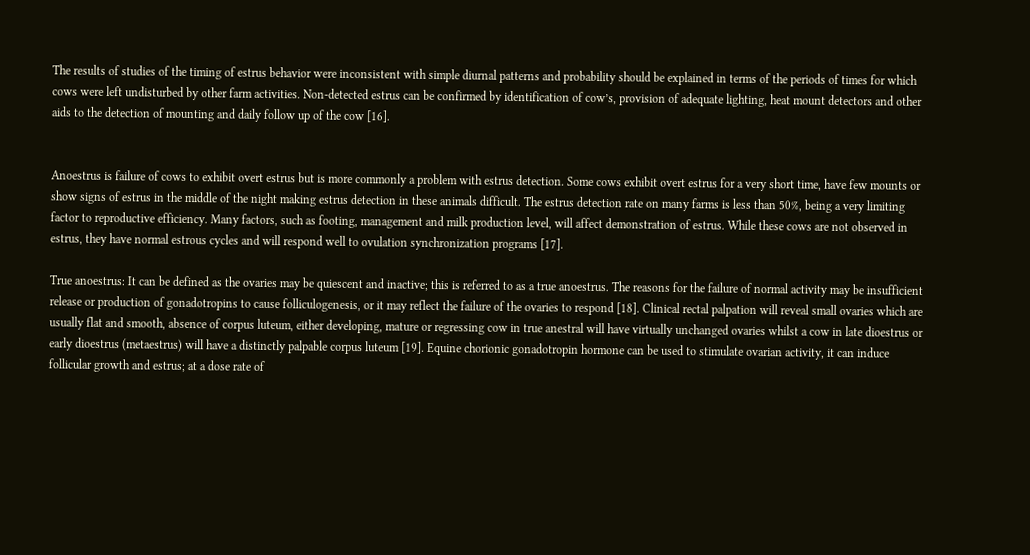The results of studies of the timing of estrus behavior were inconsistent with simple diurnal patterns and probability should be explained in terms of the periods of times for which cows were left undisturbed by other farm activities. Non-detected estrus can be confirmed by identification of cow’s, provision of adequate lighting, heat mount detectors and other aids to the detection of mounting and daily follow up of the cow [16].


Anoestrus is failure of cows to exhibit overt estrus but is more commonly a problem with estrus detection. Some cows exhibit overt estrus for a very short time, have few mounts or show signs of estrus in the middle of the night making estrus detection in these animals difficult. The estrus detection rate on many farms is less than 50%, being a very limiting factor to reproductive efficiency. Many factors, such as footing, management and milk production level, will affect demonstration of estrus. While these cows are not observed in estrus, they have normal estrous cycles and will respond well to ovulation synchronization programs [17].

True anoestrus: It can be defined as the ovaries may be quiescent and inactive; this is referred to as a true anoestrus. The reasons for the failure of normal activity may be insufficient release or production of gonadotropins to cause folliculogenesis, or it may reflect the failure of the ovaries to respond [18]. Clinical rectal palpation will reveal small ovaries which are usually flat and smooth, absence of corpus luteum, either developing, mature or regressing cow in true anestral will have virtually unchanged ovaries whilst a cow in late dioestrus or early dioestrus (metaestrus) will have a distinctly palpable corpus luteum [19]. Equine chorionic gonadotropin hormone can be used to stimulate ovarian activity, it can induce follicular growth and estrus; at a dose rate of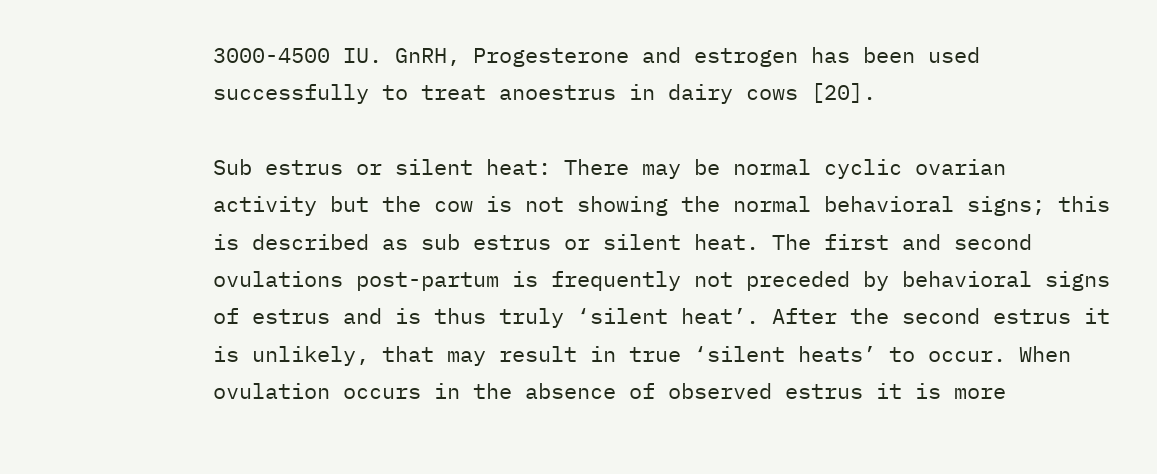3000-4500 IU. GnRH, Progesterone and estrogen has been used successfully to treat anoestrus in dairy cows [20].

Sub estrus or silent heat: There may be normal cyclic ovarian activity but the cow is not showing the normal behavioral signs; this is described as sub estrus or silent heat. The first and second ovulations post-partum is frequently not preceded by behavioral signs of estrus and is thus truly ‘silent heat’. After the second estrus it is unlikely, that may result in true ‘silent heats’ to occur. When ovulation occurs in the absence of observed estrus it is more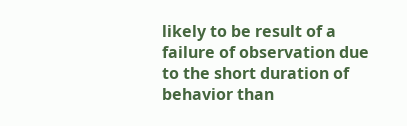likely to be result of a failure of observation due to the short duration of behavior than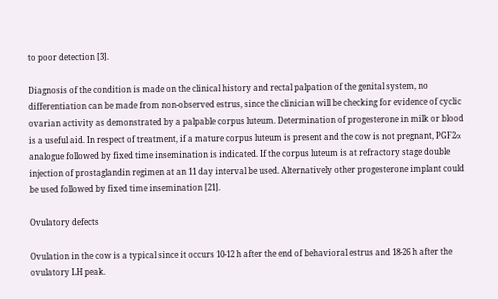to poor detection [3].

Diagnosis of the condition is made on the clinical history and rectal palpation of the genital system, no differentiation can be made from non-observed estrus, since the clinician will be checking for evidence of cyclic ovarian activity as demonstrated by a palpable corpus luteum. Determination of progesterone in milk or blood is a useful aid. In respect of treatment, if a mature corpus luteum is present and the cow is not pregnant, PGF2α analogue followed by fixed time insemination is indicated. If the corpus luteum is at refractory stage double injection of prostaglandin regimen at an 11 day interval be used. Alternatively other progesterone implant could be used followed by fixed time insemination [21].

Ovulatory defects

Ovulation in the cow is a typical since it occurs 10-12 h after the end of behavioral estrus and 18-26 h after the ovulatory LH peak.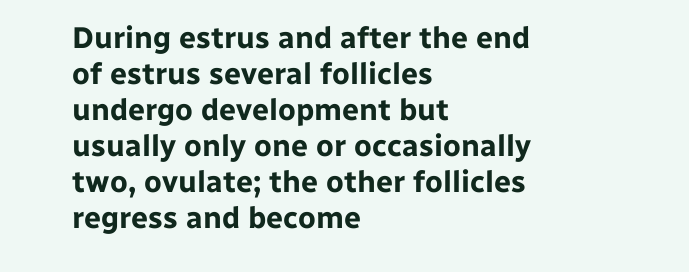During estrus and after the end of estrus several follicles undergo development but usually only one or occasionally two, ovulate; the other follicles regress and become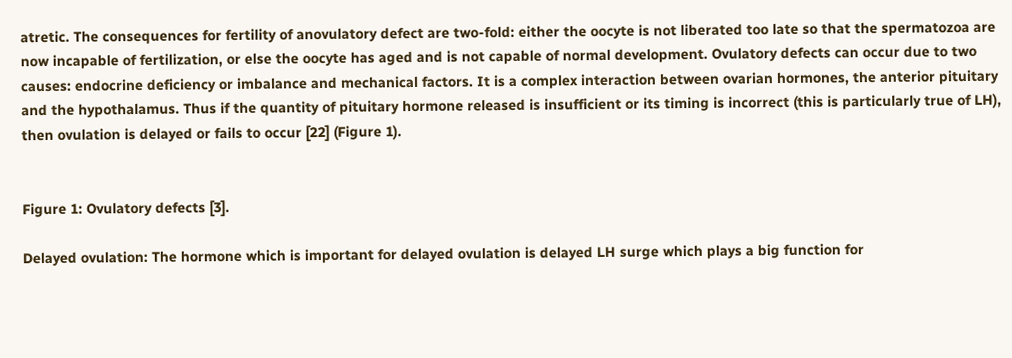atretic. The consequences for fertility of anovulatory defect are two-fold: either the oocyte is not liberated too late so that the spermatozoa are now incapable of fertilization, or else the oocyte has aged and is not capable of normal development. Ovulatory defects can occur due to two causes: endocrine deficiency or imbalance and mechanical factors. It is a complex interaction between ovarian hormones, the anterior pituitary and the hypothalamus. Thus if the quantity of pituitary hormone released is insufficient or its timing is incorrect (this is particularly true of LH), then ovulation is delayed or fails to occur [22] (Figure 1).


Figure 1: Ovulatory defects [3].

Delayed ovulation: The hormone which is important for delayed ovulation is delayed LH surge which plays a big function for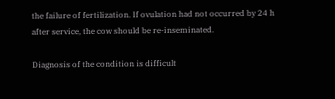the failure of fertilization. If ovulation had not occurred by 24 h after service, the cow should be re-inseminated.

Diagnosis of the condition is difficult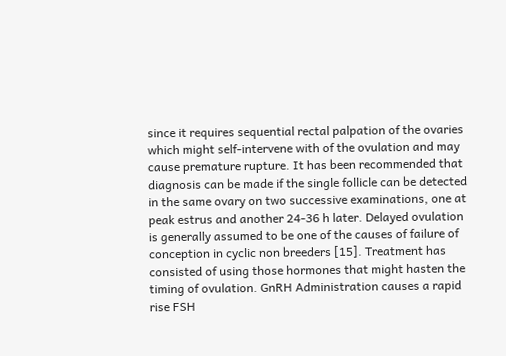since it requires sequential rectal palpation of the ovaries which might self-intervene with of the ovulation and may cause premature rupture. It has been recommended that diagnosis can be made if the single follicle can be detected in the same ovary on two successive examinations, one at peak estrus and another 24-36 h later. Delayed ovulation is generally assumed to be one of the causes of failure of conception in cyclic non breeders [15]. Treatment has consisted of using those hormones that might hasten the timing of ovulation. GnRH Administration causes a rapid rise FSH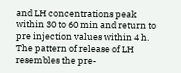and LH concentrations peak within 30 to 60 min and return to pre injection values within 4 h. The pattern of release of LH resembles the pre-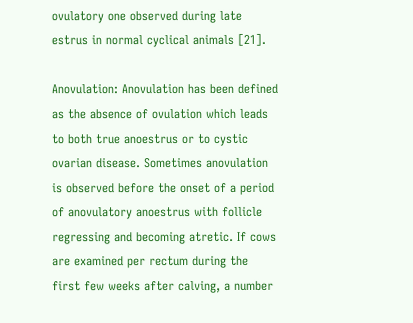ovulatory one observed during late estrus in normal cyclical animals [21].

Anovulation: Anovulation has been defined as the absence of ovulation which leads to both true anoestrus or to cystic ovarian disease. Sometimes anovulation is observed before the onset of a period of anovulatory anoestrus with follicle regressing and becoming atretic. If cows are examined per rectum during the first few weeks after calving, a number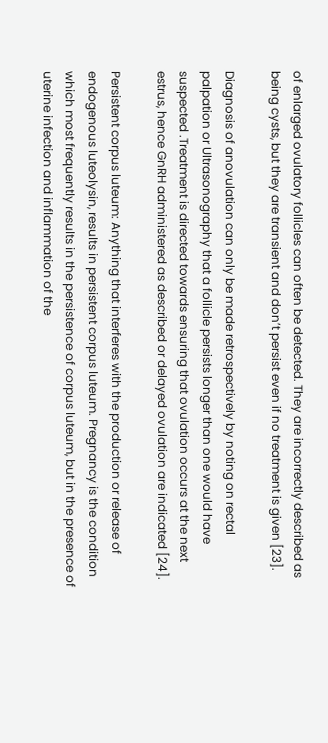of enlarged ovulatory follicles can often be detected. They are incorrectly described as being cysts, but they are transient and don’t persist even if no treatment is given [23].

Diagnosis of anovulation can only be made retrospectively by noting on rectal palpation or Ultrasonography that a follicle persists longer than one would have suspected .Treatment is directed towards ensuring that ovulation occurs at the next estrus, hence GnRH administered as described or delayed ovulation are indicated [24].

Persistent corpus luteum: Anything that interferes with the production or release of endogenous luteolysin, results in persistent corpus luteum. Pregnancy is the condition which most frequently results in the persistence of corpus luteum, but in the presence of uterine infection and inflammation of the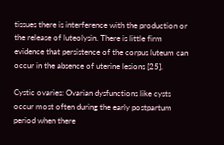tissues there is interference with the production or the release of luteolysin. There is little firm evidence that persistence of the corpus luteum can occur in the absence of uterine lesions [25].

Cystic ovaries: Ovarian dysfunctions like cysts occur most often during the early postpartum period when there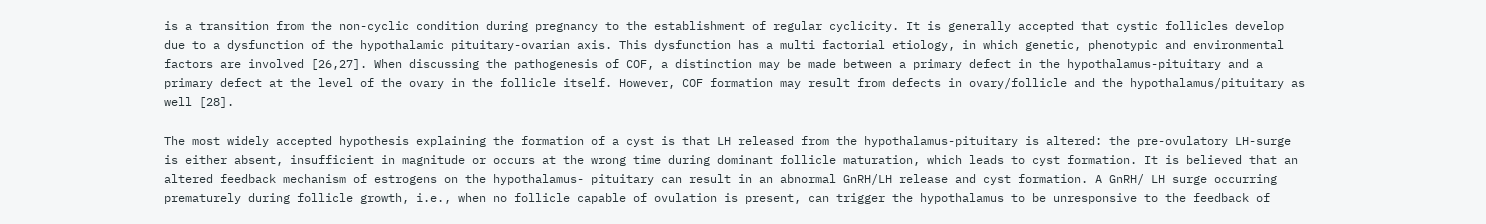is a transition from the non-cyclic condition during pregnancy to the establishment of regular cyclicity. It is generally accepted that cystic follicles develop due to a dysfunction of the hypothalamic pituitary-ovarian axis. This dysfunction has a multi factorial etiology, in which genetic, phenotypic and environmental factors are involved [26,27]. When discussing the pathogenesis of COF, a distinction may be made between a primary defect in the hypothalamus-pituitary and a primary defect at the level of the ovary in the follicle itself. However, COF formation may result from defects in ovary/follicle and the hypothalamus/pituitary as well [28].

The most widely accepted hypothesis explaining the formation of a cyst is that LH released from the hypothalamus-pituitary is altered: the pre-ovulatory LH-surge is either absent, insufficient in magnitude or occurs at the wrong time during dominant follicle maturation, which leads to cyst formation. It is believed that an altered feedback mechanism of estrogens on the hypothalamus- pituitary can result in an abnormal GnRH/LH release and cyst formation. A GnRH/ LH surge occurring prematurely during follicle growth, i.e., when no follicle capable of ovulation is present, can trigger the hypothalamus to be unresponsive to the feedback of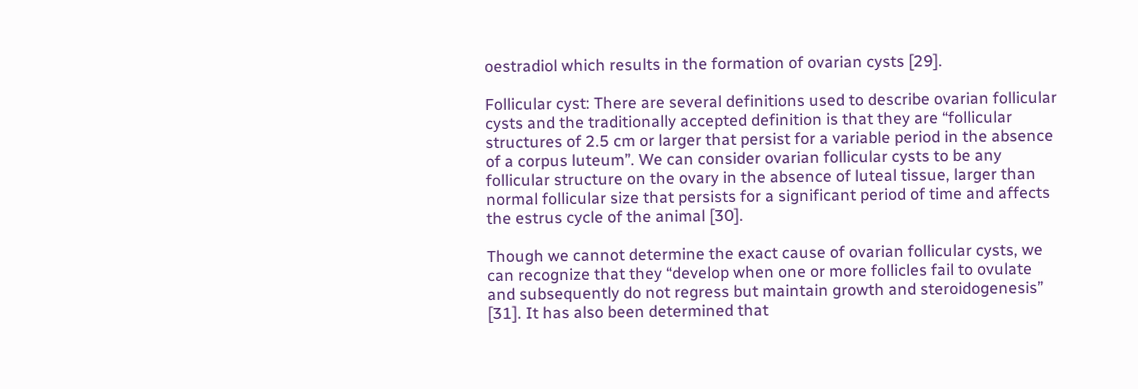oestradiol which results in the formation of ovarian cysts [29].

Follicular cyst: There are several definitions used to describe ovarian follicular cysts and the traditionally accepted definition is that they are “follicular structures of 2.5 cm or larger that persist for a variable period in the absence of a corpus luteum”. We can consider ovarian follicular cysts to be any follicular structure on the ovary in the absence of luteal tissue, larger than normal follicular size that persists for a significant period of time and affects the estrus cycle of the animal [30].

Though we cannot determine the exact cause of ovarian follicular cysts, we can recognize that they “develop when one or more follicles fail to ovulate and subsequently do not regress but maintain growth and steroidogenesis” [31]. It has also been determined that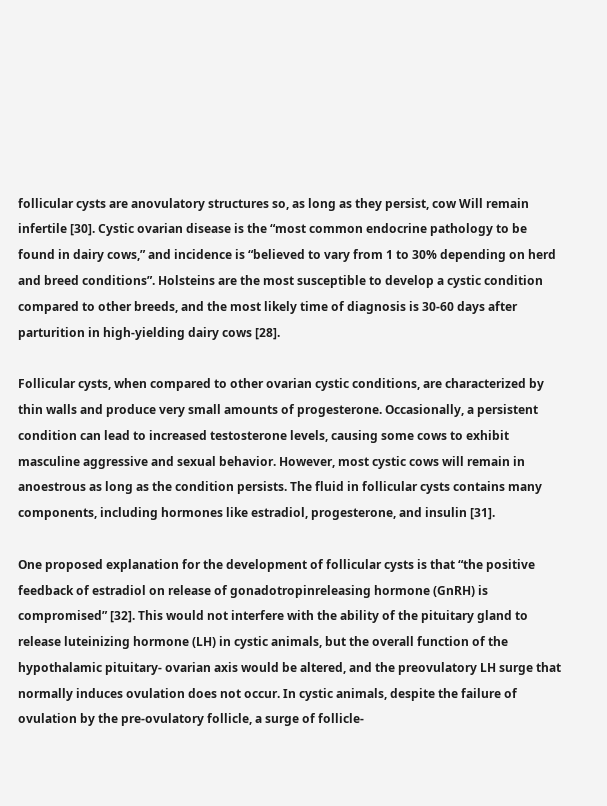follicular cysts are anovulatory structures so, as long as they persist, cow Will remain infertile [30]. Cystic ovarian disease is the “most common endocrine pathology to be found in dairy cows,” and incidence is “believed to vary from 1 to 30% depending on herd and breed conditions”. Holsteins are the most susceptible to develop a cystic condition compared to other breeds, and the most likely time of diagnosis is 30-60 days after parturition in high-yielding dairy cows [28].

Follicular cysts, when compared to other ovarian cystic conditions, are characterized by thin walls and produce very small amounts of progesterone. Occasionally, a persistent condition can lead to increased testosterone levels, causing some cows to exhibit masculine aggressive and sexual behavior. However, most cystic cows will remain in anoestrous as long as the condition persists. The fluid in follicular cysts contains many components, including hormones like estradiol, progesterone, and insulin [31].

One proposed explanation for the development of follicular cysts is that “the positive feedback of estradiol on release of gonadotropinreleasing hormone (GnRH) is compromised” [32]. This would not interfere with the ability of the pituitary gland to release luteinizing hormone (LH) in cystic animals, but the overall function of the hypothalamic pituitary- ovarian axis would be altered, and the preovulatory LH surge that normally induces ovulation does not occur. In cystic animals, despite the failure of ovulation by the pre-ovulatory follicle, a surge of follicle-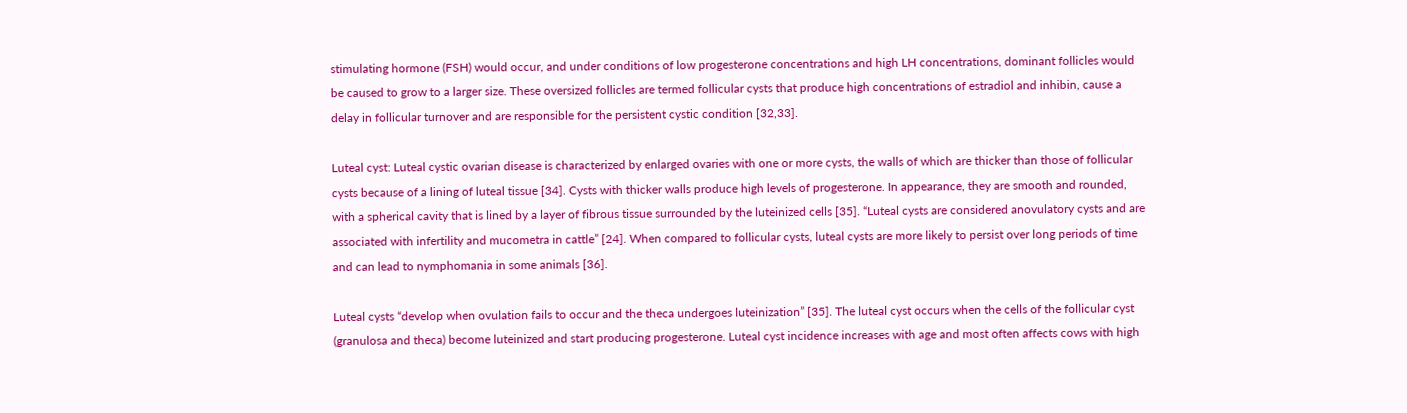stimulating hormone (FSH) would occur, and under conditions of low progesterone concentrations and high LH concentrations, dominant follicles would be caused to grow to a larger size. These oversized follicles are termed follicular cysts that produce high concentrations of estradiol and inhibin, cause a delay in follicular turnover and are responsible for the persistent cystic condition [32,33].

Luteal cyst: Luteal cystic ovarian disease is characterized by enlarged ovaries with one or more cysts, the walls of which are thicker than those of follicular cysts because of a lining of luteal tissue [34]. Cysts with thicker walls produce high levels of progesterone. In appearance, they are smooth and rounded, with a spherical cavity that is lined by a layer of fibrous tissue surrounded by the luteinized cells [35]. “Luteal cysts are considered anovulatory cysts and are associated with infertility and mucometra in cattle” [24]. When compared to follicular cysts, luteal cysts are more likely to persist over long periods of time and can lead to nymphomania in some animals [36].

Luteal cysts “develop when ovulation fails to occur and the theca undergoes luteinization” [35]. The luteal cyst occurs when the cells of the follicular cyst (granulosa and theca) become luteinized and start producing progesterone. Luteal cyst incidence increases with age and most often affects cows with high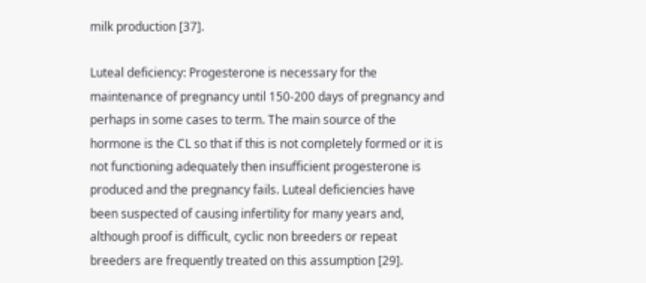milk production [37].

Luteal deficiency: Progesterone is necessary for the maintenance of pregnancy until 150-200 days of pregnancy and perhaps in some cases to term. The main source of the hormone is the CL so that if this is not completely formed or it is not functioning adequately then insufficient progesterone is produced and the pregnancy fails. Luteal deficiencies have been suspected of causing infertility for many years and, although proof is difficult, cyclic non breeders or repeat breeders are frequently treated on this assumption [29].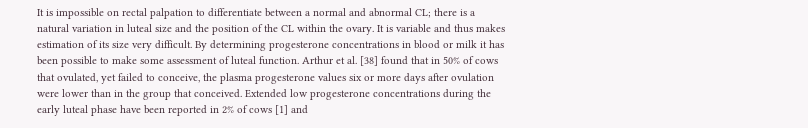It is impossible on rectal palpation to differentiate between a normal and abnormal CL; there is a natural variation in luteal size and the position of the CL within the ovary. It is variable and thus makes estimation of its size very difficult. By determining progesterone concentrations in blood or milk it has been possible to make some assessment of luteal function. Arthur et al. [38] found that in 50% of cows that ovulated, yet failed to conceive, the plasma progesterone values six or more days after ovulation were lower than in the group that conceived. Extended low progesterone concentrations during the early luteal phase have been reported in 2% of cows [1] and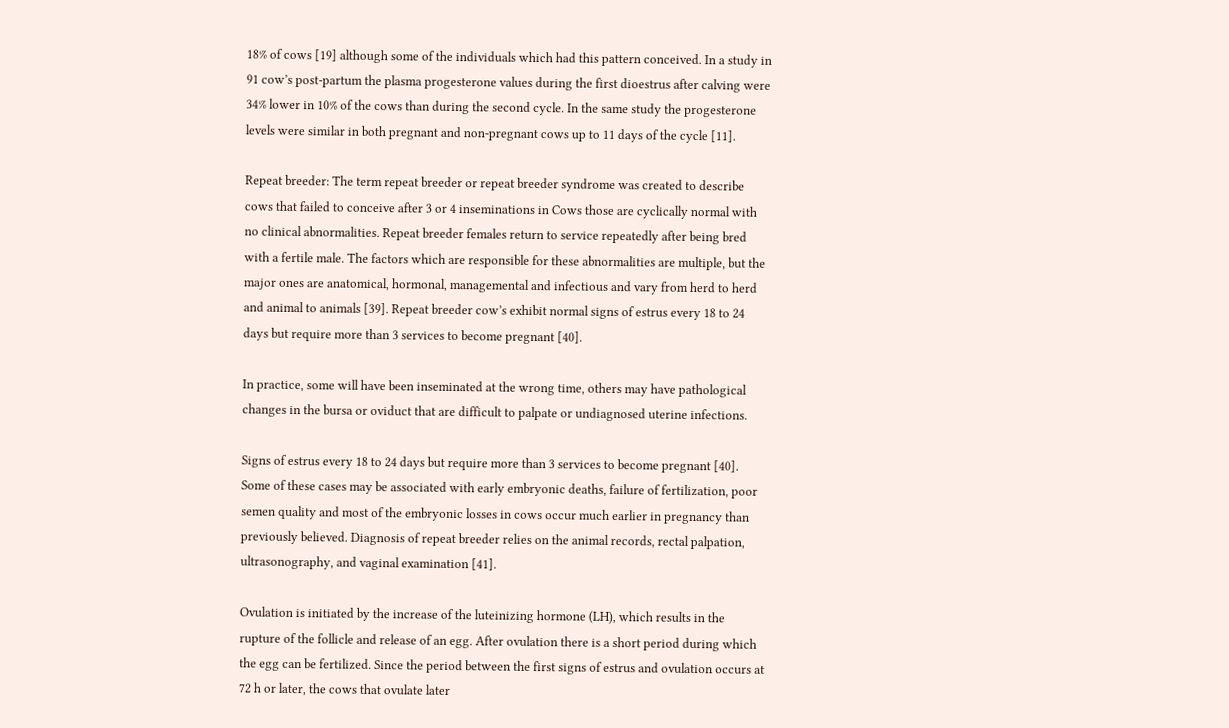18% of cows [19] although some of the individuals which had this pattern conceived. In a study in 91 cow’s post-partum the plasma progesterone values during the first dioestrus after calving were 34% lower in 10% of the cows than during the second cycle. In the same study the progesterone levels were similar in both pregnant and non-pregnant cows up to 11 days of the cycle [11].

Repeat breeder: The term repeat breeder or repeat breeder syndrome was created to describe cows that failed to conceive after 3 or 4 inseminations in Cows those are cyclically normal with no clinical abnormalities. Repeat breeder females return to service repeatedly after being bred with a fertile male. The factors which are responsible for these abnormalities are multiple, but the major ones are anatomical, hormonal, managemental and infectious and vary from herd to herd and animal to animals [39]. Repeat breeder cow’s exhibit normal signs of estrus every 18 to 24 days but require more than 3 services to become pregnant [40].

In practice, some will have been inseminated at the wrong time, others may have pathological changes in the bursa or oviduct that are difficult to palpate or undiagnosed uterine infections.

Signs of estrus every 18 to 24 days but require more than 3 services to become pregnant [40]. Some of these cases may be associated with early embryonic deaths, failure of fertilization, poor semen quality and most of the embryonic losses in cows occur much earlier in pregnancy than previously believed. Diagnosis of repeat breeder relies on the animal records, rectal palpation, ultrasonography, and vaginal examination [41].

Ovulation is initiated by the increase of the luteinizing hormone (LH), which results in the rupture of the follicle and release of an egg. After ovulation there is a short period during which the egg can be fertilized. Since the period between the first signs of estrus and ovulation occurs at 72 h or later, the cows that ovulate later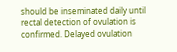should be inseminated daily until rectal detection of ovulation is confirmed. Delayed ovulation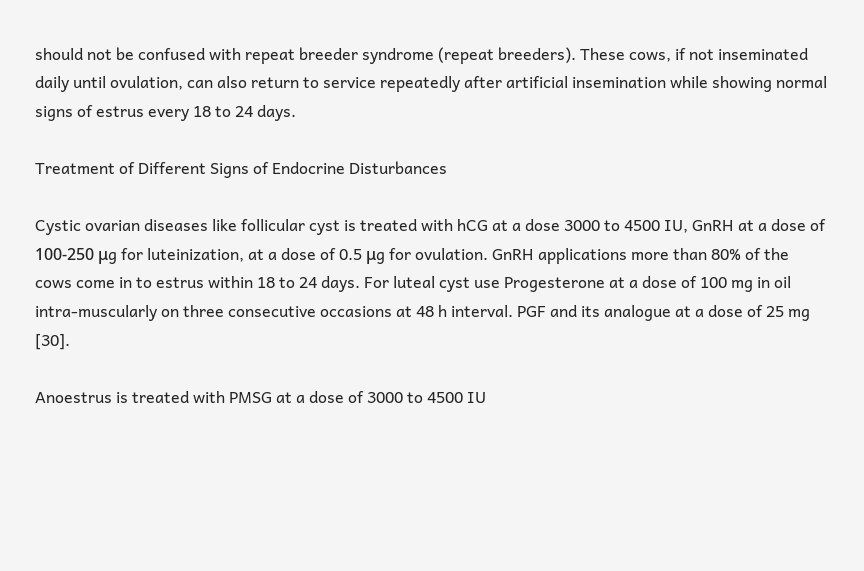should not be confused with repeat breeder syndrome (repeat breeders). These cows, if not inseminated daily until ovulation, can also return to service repeatedly after artificial insemination while showing normal signs of estrus every 18 to 24 days.

Treatment of Different Signs of Endocrine Disturbances

Cystic ovarian diseases like follicular cyst is treated with hCG at a dose 3000 to 4500 IU, GnRH at a dose of 100-250 μg for luteinization, at a dose of 0.5 μg for ovulation. GnRH applications more than 80% of the cows come in to estrus within 18 to 24 days. For luteal cyst use Progesterone at a dose of 100 mg in oil intra-muscularly on three consecutive occasions at 48 h interval. PGF and its analogue at a dose of 25 mg [30].

Anoestrus is treated with PMSG at a dose of 3000 to 4500 IU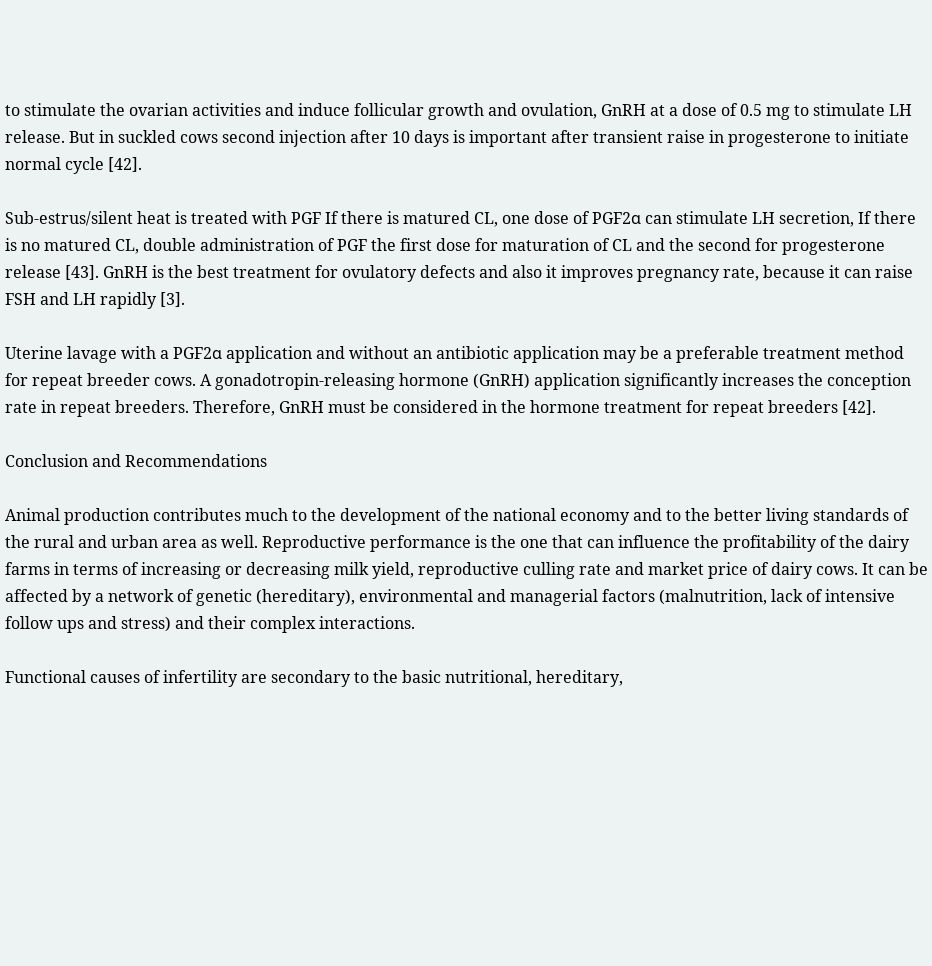to stimulate the ovarian activities and induce follicular growth and ovulation, GnRH at a dose of 0.5 mg to stimulate LH release. But in suckled cows second injection after 10 days is important after transient raise in progesterone to initiate normal cycle [42].

Sub-estrus/silent heat is treated with PGF If there is matured CL, one dose of PGF2α can stimulate LH secretion, If there is no matured CL, double administration of PGF the first dose for maturation of CL and the second for progesterone release [43]. GnRH is the best treatment for ovulatory defects and also it improves pregnancy rate, because it can raise FSH and LH rapidly [3].

Uterine lavage with a PGF2α application and without an antibiotic application may be a preferable treatment method for repeat breeder cows. A gonadotropin-releasing hormone (GnRH) application significantly increases the conception rate in repeat breeders. Therefore, GnRH must be considered in the hormone treatment for repeat breeders [42].

Conclusion and Recommendations

Animal production contributes much to the development of the national economy and to the better living standards of the rural and urban area as well. Reproductive performance is the one that can influence the profitability of the dairy farms in terms of increasing or decreasing milk yield, reproductive culling rate and market price of dairy cows. It can be affected by a network of genetic (hereditary), environmental and managerial factors (malnutrition, lack of intensive follow ups and stress) and their complex interactions.

Functional causes of infertility are secondary to the basic nutritional, hereditary,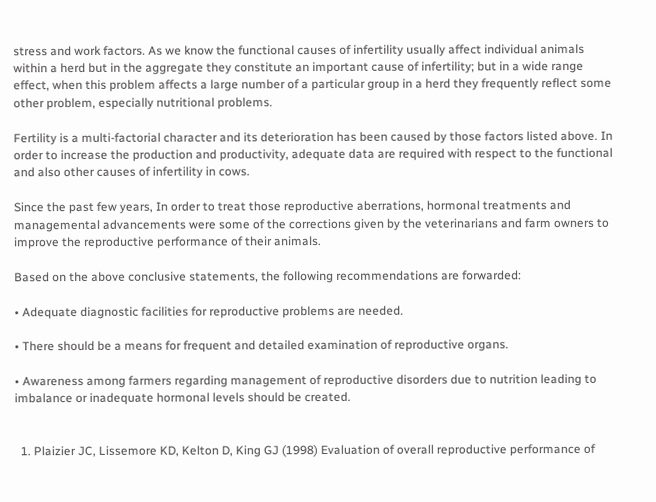stress and work factors. As we know the functional causes of infertility usually affect individual animals within a herd but in the aggregate they constitute an important cause of infertility; but in a wide range effect, when this problem affects a large number of a particular group in a herd they frequently reflect some other problem, especially nutritional problems.

Fertility is a multi-factorial character and its deterioration has been caused by those factors listed above. In order to increase the production and productivity, adequate data are required with respect to the functional and also other causes of infertility in cows.

Since the past few years, In order to treat those reproductive aberrations, hormonal treatments and managemental advancements were some of the corrections given by the veterinarians and farm owners to improve the reproductive performance of their animals.

Based on the above conclusive statements, the following recommendations are forwarded:

• Adequate diagnostic facilities for reproductive problems are needed.

• There should be a means for frequent and detailed examination of reproductive organs.

• Awareness among farmers regarding management of reproductive disorders due to nutrition leading to imbalance or inadequate hormonal levels should be created.


  1. Plaizier JC, Lissemore KD, Kelton D, King GJ (1998) Evaluation of overall reproductive performance of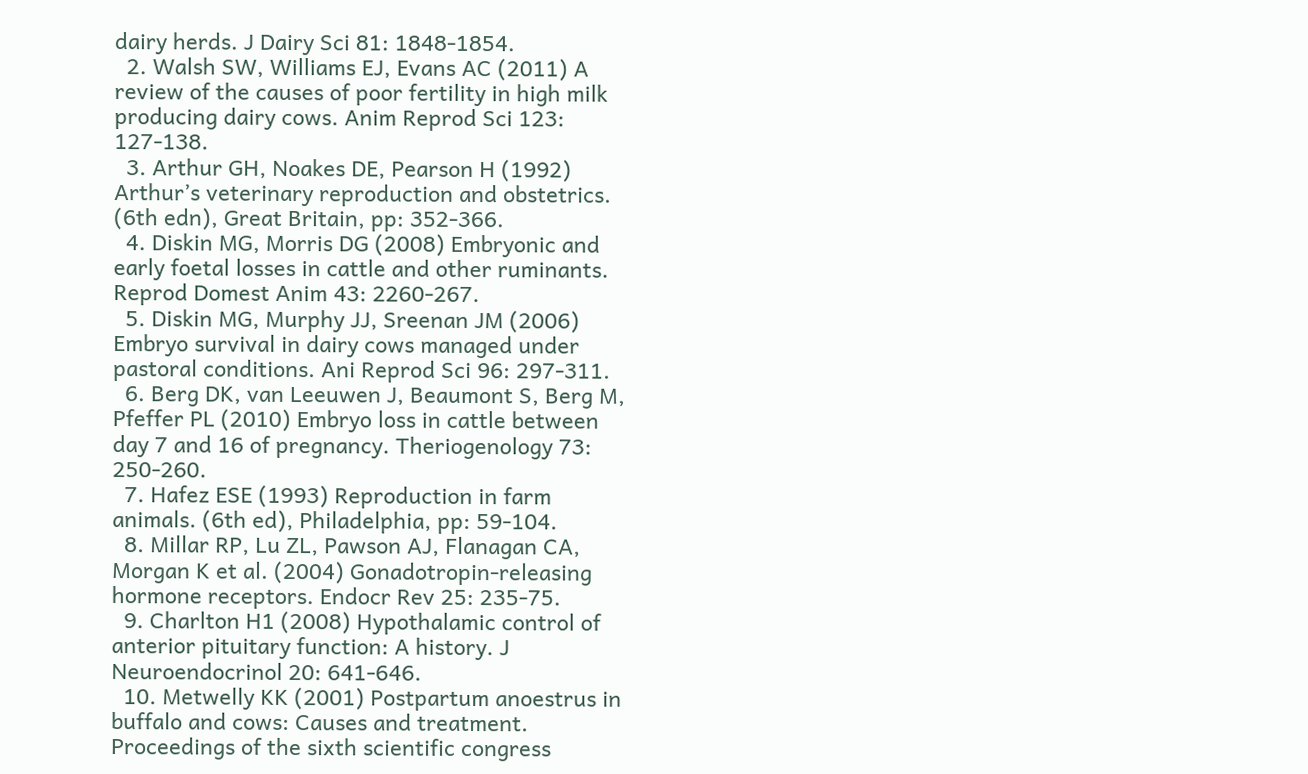dairy herds. J Dairy Sci 81: 1848-1854.
  2. Walsh SW, Williams EJ, Evans AC (2011) A review of the causes of poor fertility in high milk producing dairy cows. Anim Reprod Sci 123: 127-138.
  3. Arthur GH, Noakes DE, Pearson H (1992) Arthur’s veterinary reproduction and obstetrics. (6th edn), Great Britain, pp: 352-366.
  4. Diskin MG, Morris DG (2008) Embryonic and early foetal losses in cattle and other ruminants. Reprod Domest Anim 43: 2260-267.
  5. Diskin MG, Murphy JJ, Sreenan JM (2006) Embryo survival in dairy cows managed under pastoral conditions. Ani Reprod Sci 96: 297-311.
  6. Berg DK, van Leeuwen J, Beaumont S, Berg M, Pfeffer PL (2010) Embryo loss in cattle between day 7 and 16 of pregnancy. Theriogenology 73: 250-260.
  7. Hafez ESE (1993) Reproduction in farm animals. (6th ed), Philadelphia, pp: 59-104.
  8. Millar RP, Lu ZL, Pawson AJ, Flanagan CA, Morgan K et al. (2004) Gonadotropin-releasing hormone receptors. Endocr Rev 25: 235-75.
  9. Charlton H1 (2008) Hypothalamic control of anterior pituitary function: A history. J Neuroendocrinol 20: 641-646.
  10. Metwelly KK (2001) Postpartum anoestrus in buffalo and cows: Causes and treatment. Proceedings of the sixth scientific congress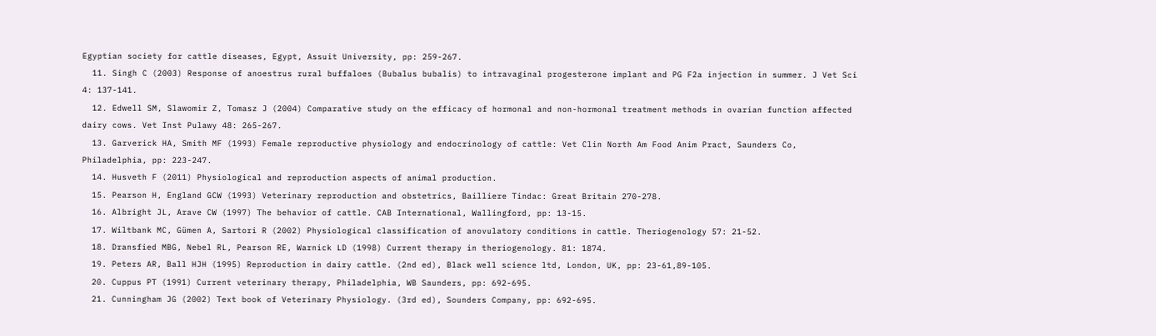Egyptian society for cattle diseases, Egypt, Assuit University, pp: 259-267.
  11. Singh C (2003) Response of anoestrus rural buffaloes (Bubalus bubalis) to intravaginal progesterone implant and PG F2a injection in summer. J Vet Sci 4: 137-141.
  12. Edwell SM, Slawomir Z, Tomasz J (2004) Comparative study on the efficacy of hormonal and non-hormonal treatment methods in ovarian function affected dairy cows. Vet Inst Pulawy 48: 265-267.
  13. Garverick HA, Smith MF (1993) Female reproductive physiology and endocrinology of cattle: Vet Clin North Am Food Anim Pract, Saunders Co, Philadelphia, pp: 223-247.
  14. Husveth F (2011) Physiological and reproduction aspects of animal production.
  15. Pearson H, England GCW (1993) Veterinary reproduction and obstetrics, Bailliere Tindac: Great Britain 270-278.
  16. Albright JL, Arave CW (1997) The behavior of cattle. CAB International, Wallingford, pp: 13-15.
  17. Wiltbank MC, Gümen A, Sartori R (2002) Physiological classification of anovulatory conditions in cattle. Theriogenology 57: 21-52.
  18. Dransfied MBG, Nebel RL, Pearson RE, Warnick LD (1998) Current therapy in theriogenology. 81: 1874.
  19. Peters AR, Ball HJH (1995) Reproduction in dairy cattle. (2nd ed), Black well science ltd, London, UK, pp: 23-61,89-105.
  20. Cuppus PT (1991) Current veterinary therapy, Philadelphia, WB Saunders, pp: 692-695.
  21. Cunningham JG (2002) Text book of Veterinary Physiology. (3rd ed), Sounders Company, pp: 692-695.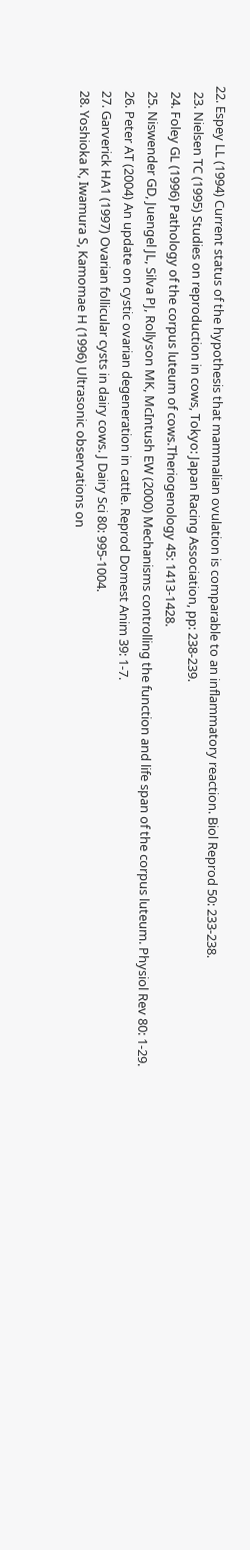22. Espey LL (1994) Current status of the hypothesis that mammalian ovulation is comparable to an inflammatory reaction. Biol Reprod 50: 233-238.
  23. Nielsen TC (1995) Studies on reproduction in cows, Tokyo: Japan Racing Association, pp: 238-239.
  24. Foley GL (1996) Pathology of the corpus luteum of cows.Theriogenology 45: 1413-1428.
  25. Niswender GD, Juengel JL, Silva PJ, Rollyson MK, McIntush EW (2000) Mechanisms controlling the function and life span of the corpus luteum. Physiol Rev 80: 1-29.
  26. Peter AT (2004) An update on cystic ovarian degeneration in cattle. Reprod Domest Anim 39: 1-7.
  27. Garverick HA1 (1997) Ovarian follicular cysts in dairy cows. J Dairy Sci 80: 995-1004.
  28. Yoshioka K, Iwamura S, Kamomae H (1996) Ultrasonic observations on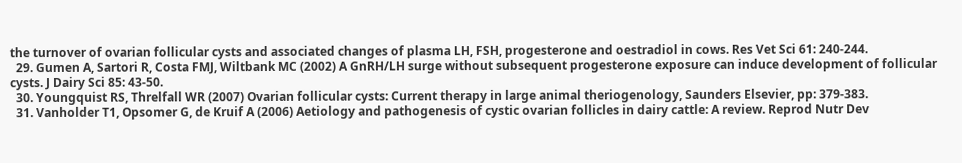the turnover of ovarian follicular cysts and associated changes of plasma LH, FSH, progesterone and oestradiol in cows. Res Vet Sci 61: 240-244.
  29. Gumen A, Sartori R, Costa FMJ, Wiltbank MC (2002) A GnRH/LH surge without subsequent progesterone exposure can induce development of follicular cysts. J Dairy Sci 85: 43-50.
  30. Youngquist RS, Threlfall WR (2007) Ovarian follicular cysts: Current therapy in large animal theriogenology, Saunders Elsevier, pp: 379-383.
  31. Vanholder T1, Opsomer G, de Kruif A (2006) Aetiology and pathogenesis of cystic ovarian follicles in dairy cattle: A review. Reprod Nutr Dev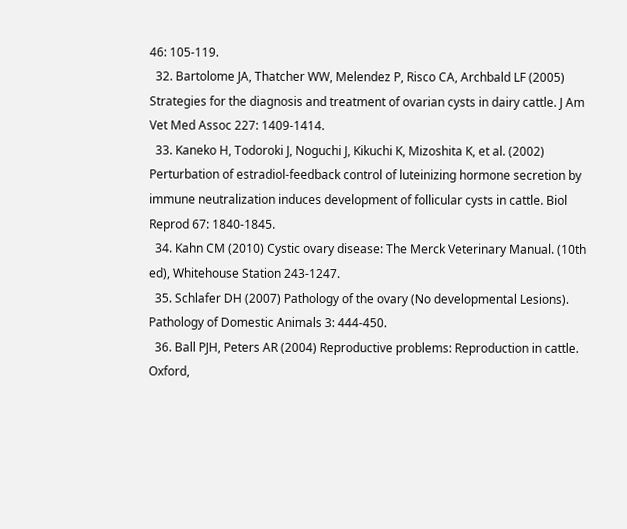46: 105-119.
  32. Bartolome JA, Thatcher WW, Melendez P, Risco CA, Archbald LF (2005) Strategies for the diagnosis and treatment of ovarian cysts in dairy cattle. J Am Vet Med Assoc 227: 1409-1414.
  33. Kaneko H, Todoroki J, Noguchi J, Kikuchi K, Mizoshita K, et al. (2002) Perturbation of estradiol-feedback control of luteinizing hormone secretion by immune neutralization induces development of follicular cysts in cattle. Biol Reprod 67: 1840-1845.
  34. Kahn CM (2010) Cystic ovary disease: The Merck Veterinary Manual. (10th ed), Whitehouse Station 243-1247.
  35. Schlafer DH (2007) Pathology of the ovary (No developmental Lesions). Pathology of Domestic Animals 3: 444-450.
  36. Ball PJH, Peters AR (2004) Reproductive problems: Reproduction in cattle. Oxford,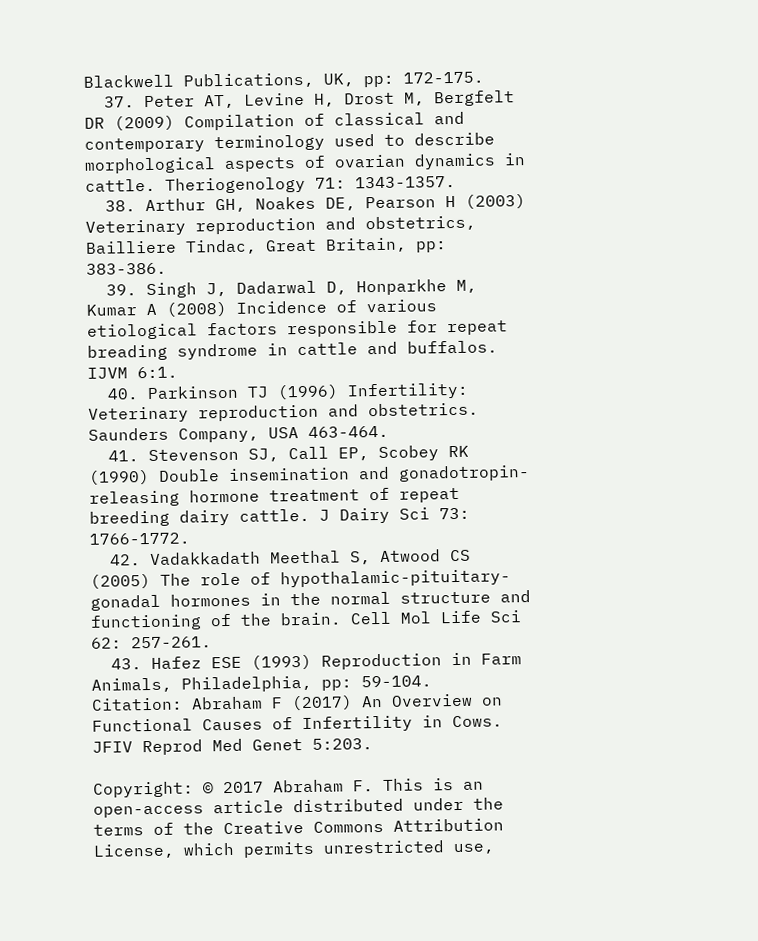Blackwell Publications, UK, pp: 172-175.
  37. Peter AT, Levine H, Drost M, Bergfelt DR (2009) Compilation of classical and contemporary terminology used to describe morphological aspects of ovarian dynamics in cattle. Theriogenology 71: 1343-1357.
  38. Arthur GH, Noakes DE, Pearson H (2003) Veterinary reproduction and obstetrics, Bailliere Tindac, Great Britain, pp: 383-386.
  39. Singh J, Dadarwal D, Honparkhe M, Kumar A (2008) Incidence of various etiological factors responsible for repeat breading syndrome in cattle and buffalos. IJVM 6:1.
  40. Parkinson TJ (1996) Infertility: Veterinary reproduction and obstetrics. Saunders Company, USA 463-464.
  41. Stevenson SJ, Call EP, Scobey RK (1990) Double insemination and gonadotropin-releasing hormone treatment of repeat breeding dairy cattle. J Dairy Sci 73: 1766-1772.
  42. Vadakkadath Meethal S, Atwood CS (2005) The role of hypothalamic-pituitary-gonadal hormones in the normal structure and functioning of the brain. Cell Mol Life Sci 62: 257-261.
  43. Hafez ESE (1993) Reproduction in Farm Animals, Philadelphia, pp: 59-104.
Citation: Abraham F (2017) An Overview on Functional Causes of Infertility in Cows. JFIV Reprod Med Genet 5:203.

Copyright: © 2017 Abraham F. This is an open-access article distributed under the terms of the Creative Commons Attribution License, which permits unrestricted use,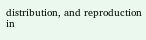distribution, and reproduction in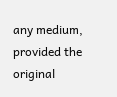any medium, provided the original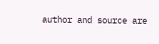author and source are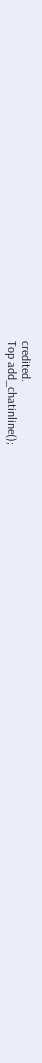credited.
Top add_chatinline();